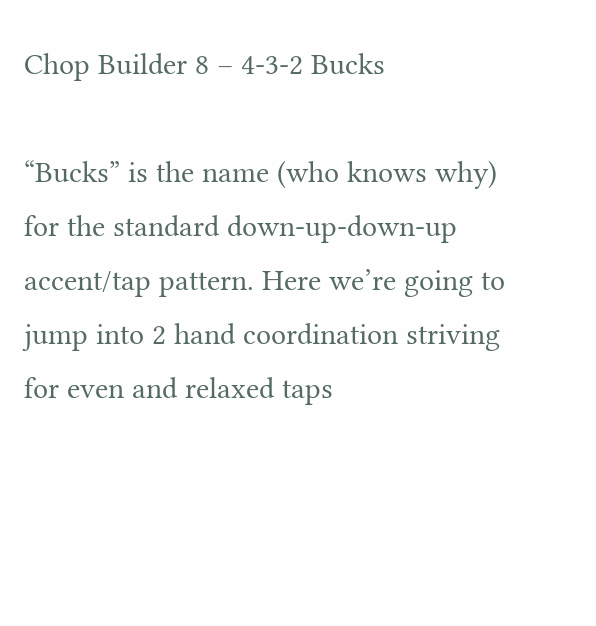Chop Builder 8 – 4-3-2 Bucks

“Bucks” is the name (who knows why) for the standard down-up-down-up accent/tap pattern. Here we’re going to jump into 2 hand coordination striving for even and relaxed taps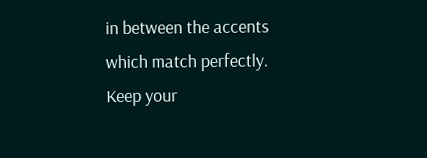in between the accents which match perfectly. Keep your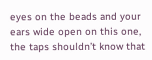eyes on the beads and your ears wide open on this one, the taps shouldn’t know that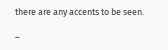there are any accents to be seen.

–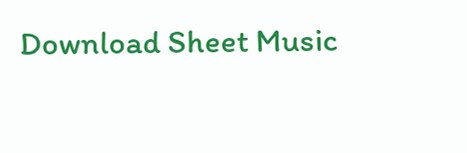Download Sheet Music